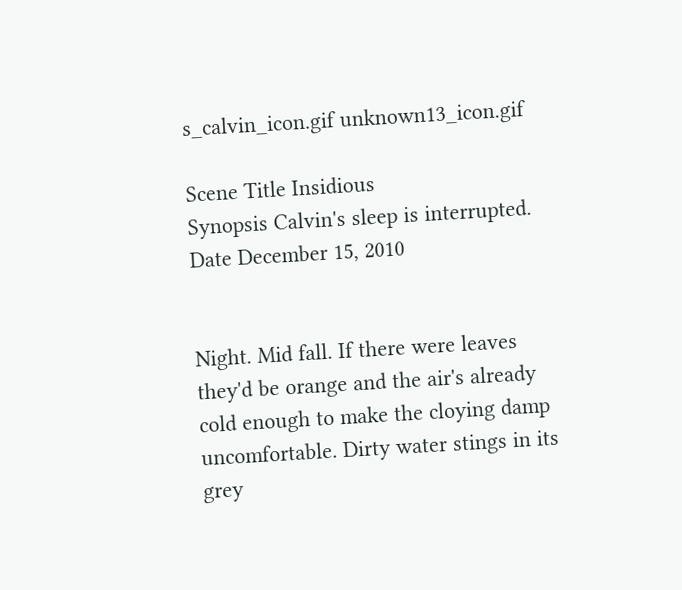s_calvin_icon.gif unknown13_icon.gif

Scene Title Insidious
Synopsis Calvin's sleep is interrupted.
Date December 15, 2010


Night. Mid fall. If there were leaves they'd be orange and the air's already cold enough to make the cloying damp uncomfortable. Dirty water stings in its grey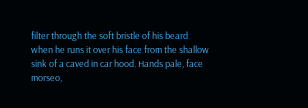filter through the soft bristle of his beard when he runs it over his face from the shallow sink of a caved in car hood. Hands pale, face morseo,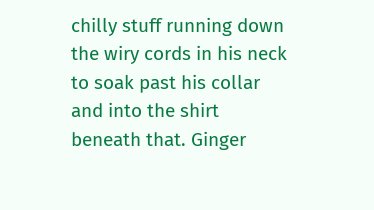chilly stuff running down the wiry cords in his neck to soak past his collar and into the shirt beneath that. Ginger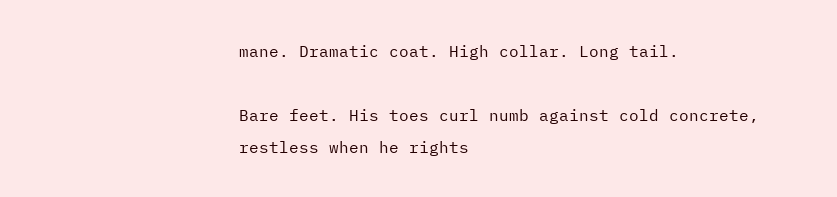mane. Dramatic coat. High collar. Long tail.

Bare feet. His toes curl numb against cold concrete, restless when he rights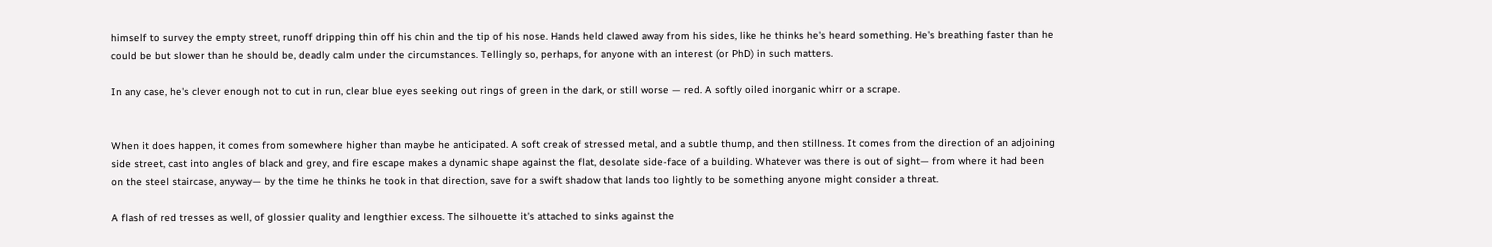himself to survey the empty street, runoff dripping thin off his chin and the tip of his nose. Hands held clawed away from his sides, like he thinks he's heard something. He's breathing faster than he could be but slower than he should be, deadly calm under the circumstances. Tellingly so, perhaps, for anyone with an interest (or PhD) in such matters.

In any case, he's clever enough not to cut in run, clear blue eyes seeking out rings of green in the dark, or still worse — red. A softly oiled inorganic whirr or a scrape.


When it does happen, it comes from somewhere higher than maybe he anticipated. A soft creak of stressed metal, and a subtle thump, and then stillness. It comes from the direction of an adjoining side street, cast into angles of black and grey, and fire escape makes a dynamic shape against the flat, desolate side-face of a building. Whatever was there is out of sight— from where it had been on the steel staircase, anyway— by the time he thinks he took in that direction, save for a swift shadow that lands too lightly to be something anyone might consider a threat.

A flash of red tresses as well, of glossier quality and lengthier excess. The silhouette it's attached to sinks against the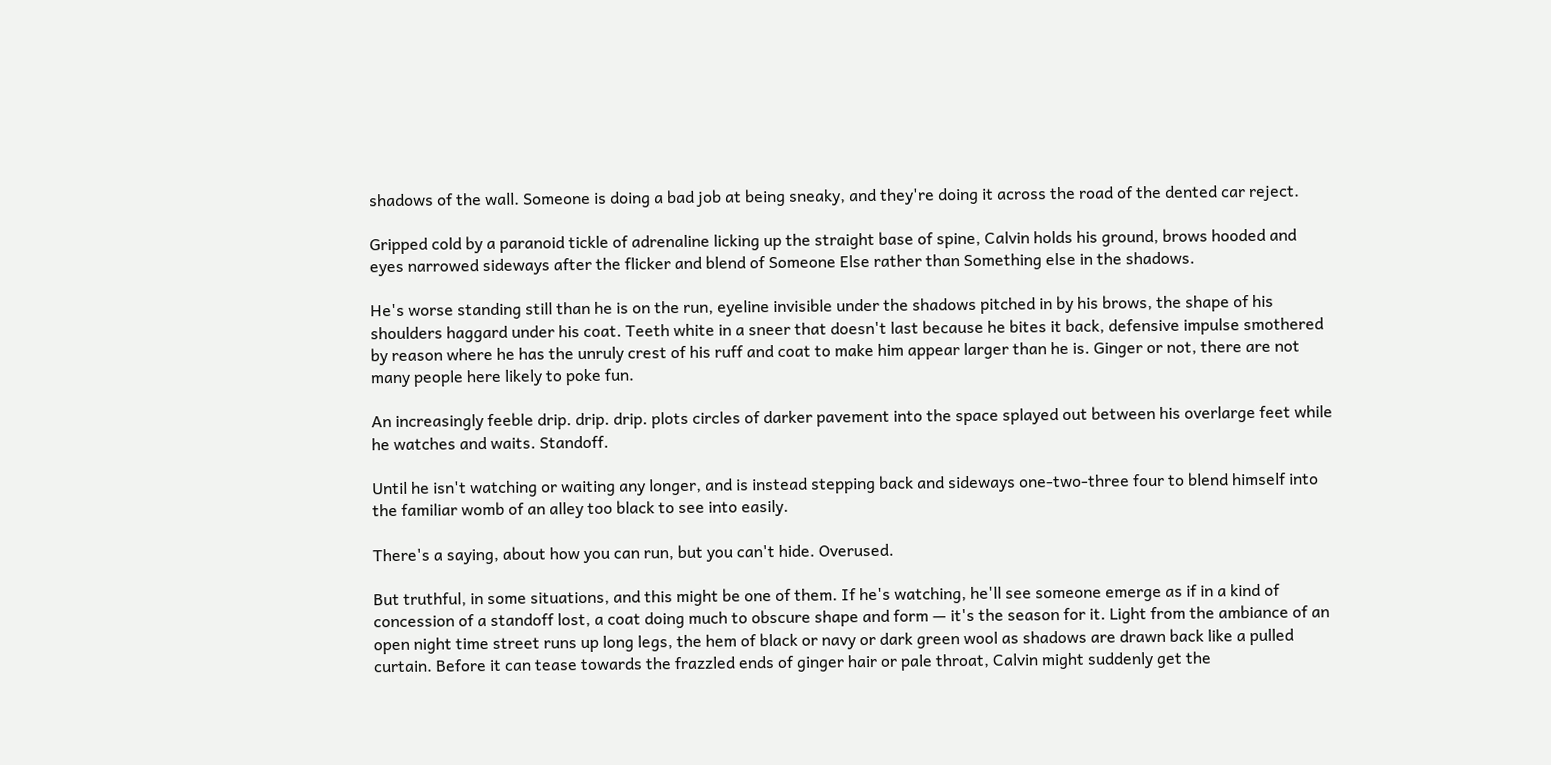shadows of the wall. Someone is doing a bad job at being sneaky, and they're doing it across the road of the dented car reject.

Gripped cold by a paranoid tickle of adrenaline licking up the straight base of spine, Calvin holds his ground, brows hooded and eyes narrowed sideways after the flicker and blend of Someone Else rather than Something else in the shadows.

He's worse standing still than he is on the run, eyeline invisible under the shadows pitched in by his brows, the shape of his shoulders haggard under his coat. Teeth white in a sneer that doesn't last because he bites it back, defensive impulse smothered by reason where he has the unruly crest of his ruff and coat to make him appear larger than he is. Ginger or not, there are not many people here likely to poke fun.

An increasingly feeble drip. drip. drip. plots circles of darker pavement into the space splayed out between his overlarge feet while he watches and waits. Standoff.

Until he isn't watching or waiting any longer, and is instead stepping back and sideways one-two-three four to blend himself into the familiar womb of an alley too black to see into easily.

There's a saying, about how you can run, but you can't hide. Overused.

But truthful, in some situations, and this might be one of them. If he's watching, he'll see someone emerge as if in a kind of concession of a standoff lost, a coat doing much to obscure shape and form — it's the season for it. Light from the ambiance of an open night time street runs up long legs, the hem of black or navy or dark green wool as shadows are drawn back like a pulled curtain. Before it can tease towards the frazzled ends of ginger hair or pale throat, Calvin might suddenly get the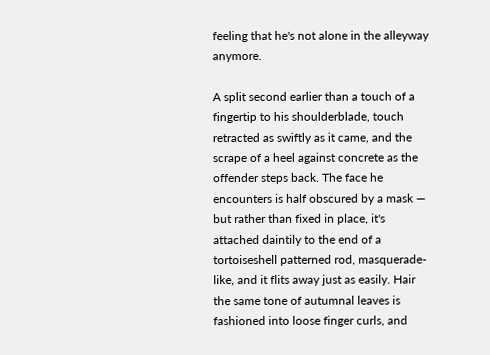feeling that he's not alone in the alleyway anymore.

A split second earlier than a touch of a fingertip to his shoulderblade, touch retracted as swiftly as it came, and the scrape of a heel against concrete as the offender steps back. The face he encounters is half obscured by a mask — but rather than fixed in place, it's attached daintily to the end of a tortoiseshell patterned rod, masquerade-like, and it flits away just as easily. Hair the same tone of autumnal leaves is fashioned into loose finger curls, and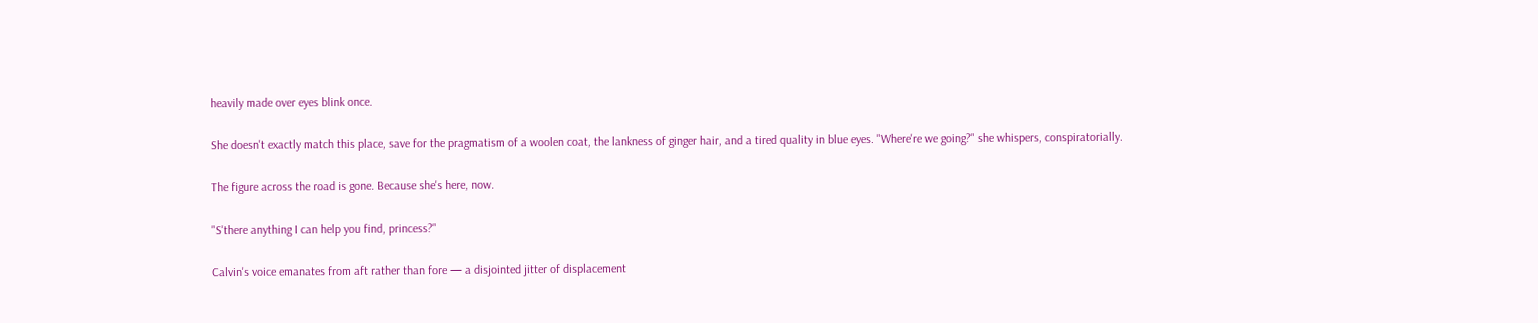heavily made over eyes blink once.

She doesn't exactly match this place, save for the pragmatism of a woolen coat, the lankness of ginger hair, and a tired quality in blue eyes. "Where're we going?" she whispers, conspiratorially.

The figure across the road is gone. Because she's here, now.

"S'there anything I can help you find, princess?"

Calvin's voice emanates from aft rather than fore — a disjointed jitter of displacement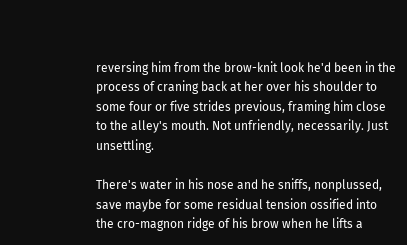reversing him from the brow-knit look he'd been in the process of craning back at her over his shoulder to some four or five strides previous, framing him close to the alley's mouth. Not unfriendly, necessarily. Just unsettling.

There's water in his nose and he sniffs, nonplussed, save maybe for some residual tension ossified into the cro-magnon ridge of his brow when he lifts a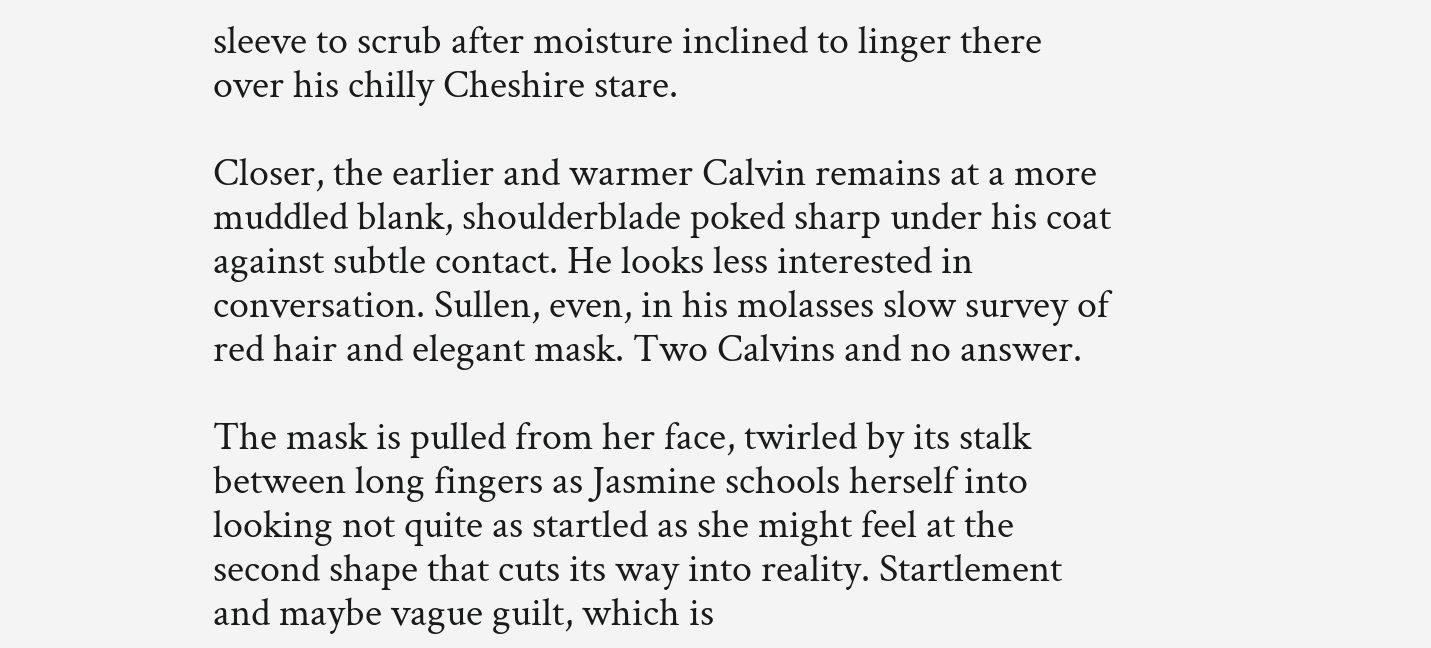sleeve to scrub after moisture inclined to linger there over his chilly Cheshire stare.

Closer, the earlier and warmer Calvin remains at a more muddled blank, shoulderblade poked sharp under his coat against subtle contact. He looks less interested in conversation. Sullen, even, in his molasses slow survey of red hair and elegant mask. Two Calvins and no answer.

The mask is pulled from her face, twirled by its stalk between long fingers as Jasmine schools herself into looking not quite as startled as she might feel at the second shape that cuts its way into reality. Startlement and maybe vague guilt, which is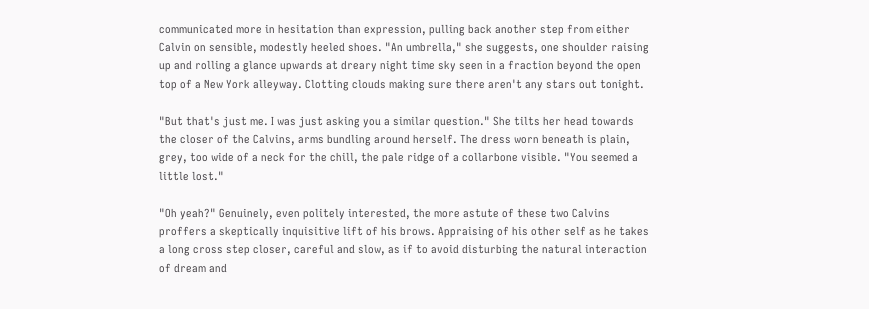communicated more in hesitation than expression, pulling back another step from either Calvin on sensible, modestly heeled shoes. "An umbrella," she suggests, one shoulder raising up and rolling a glance upwards at dreary night time sky seen in a fraction beyond the open top of a New York alleyway. Clotting clouds making sure there aren't any stars out tonight.

"But that's just me. I was just asking you a similar question." She tilts her head towards the closer of the Calvins, arms bundling around herself. The dress worn beneath is plain, grey, too wide of a neck for the chill, the pale ridge of a collarbone visible. "You seemed a little lost."

"Oh yeah?" Genuinely, even politely interested, the more astute of these two Calvins proffers a skeptically inquisitive lift of his brows. Appraising of his other self as he takes a long cross step closer, careful and slow, as if to avoid disturbing the natural interaction of dream and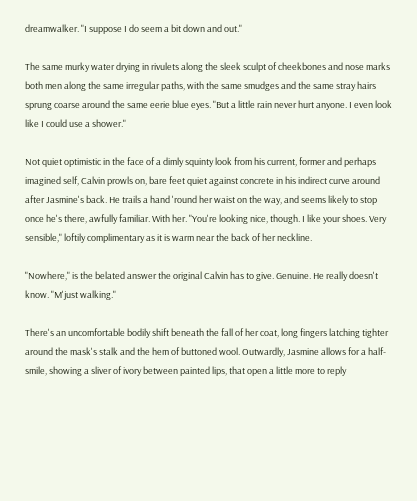dreamwalker. "I suppose I do seem a bit down and out."

The same murky water drying in rivulets along the sleek sculpt of cheekbones and nose marks both men along the same irregular paths, with the same smudges and the same stray hairs sprung coarse around the same eerie blue eyes. "But a little rain never hurt anyone. I even look like I could use a shower."

Not quiet optimistic in the face of a dimly squinty look from his current, former and perhaps imagined self, Calvin prowls on, bare feet quiet against concrete in his indirect curve around after Jasmine's back. He trails a hand 'round her waist on the way, and seems likely to stop once he's there, awfully familiar. With her. "You're looking nice, though. I like your shoes. Very sensible," loftily complimentary as it is warm near the back of her neckline.

"Nowhere," is the belated answer the original Calvin has to give. Genuine. He really doesn't know. "M'just walking."

There's an uncomfortable bodily shift beneath the fall of her coat, long fingers latching tighter around the mask's stalk and the hem of buttoned wool. Outwardly, Jasmine allows for a half-smile, showing a sliver of ivory between painted lips, that open a little more to reply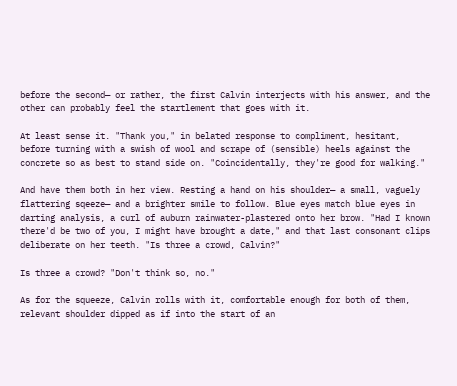before the second— or rather, the first Calvin interjects with his answer, and the other can probably feel the startlement that goes with it.

At least sense it. "Thank you," in belated response to compliment, hesitant, before turning with a swish of wool and scrape of (sensible) heels against the concrete so as best to stand side on. "Coincidentally, they're good for walking."

And have them both in her view. Resting a hand on his shoulder— a small, vaguely flattering sqeeze— and a brighter smile to follow. Blue eyes match blue eyes in darting analysis, a curl of auburn rainwater-plastered onto her brow. "Had I known there'd be two of you, I might have brought a date," and that last consonant clips deliberate on her teeth. "Is three a crowd, Calvin?"

Is three a crowd? "Don't think so, no."

As for the squeeze, Calvin rolls with it, comfortable enough for both of them, relevant shoulder dipped as if into the start of an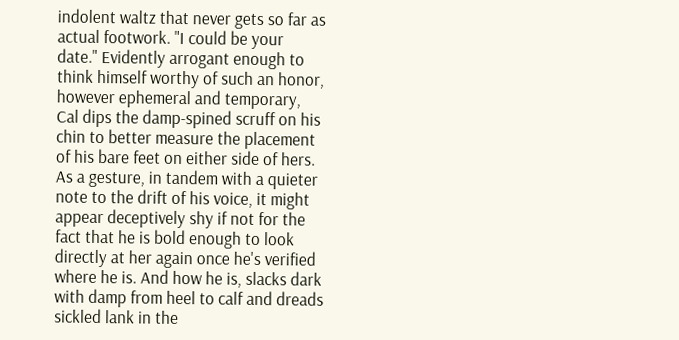indolent waltz that never gets so far as actual footwork. "I could be your date." Evidently arrogant enough to think himself worthy of such an honor, however ephemeral and temporary, Cal dips the damp-spined scruff on his chin to better measure the placement of his bare feet on either side of hers. As a gesture, in tandem with a quieter note to the drift of his voice, it might appear deceptively shy if not for the fact that he is bold enough to look directly at her again once he's verified where he is. And how he is, slacks dark with damp from heel to calf and dreads sickled lank in the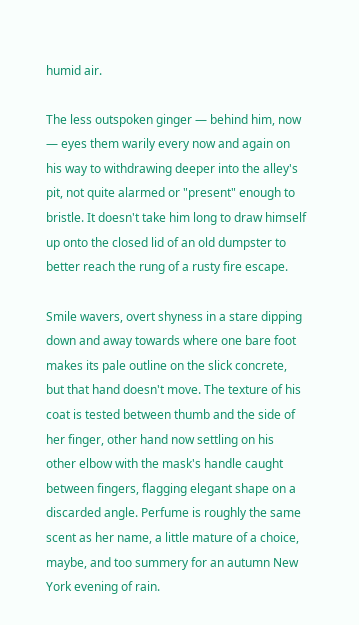humid air.

The less outspoken ginger — behind him, now — eyes them warily every now and again on his way to withdrawing deeper into the alley's pit, not quite alarmed or "present" enough to bristle. It doesn't take him long to draw himself up onto the closed lid of an old dumpster to better reach the rung of a rusty fire escape.

Smile wavers, overt shyness in a stare dipping down and away towards where one bare foot makes its pale outline on the slick concrete, but that hand doesn't move. The texture of his coat is tested between thumb and the side of her finger, other hand now settling on his other elbow with the mask's handle caught between fingers, flagging elegant shape on a discarded angle. Perfume is roughly the same scent as her name, a little mature of a choice, maybe, and too summery for an autumn New York evening of rain.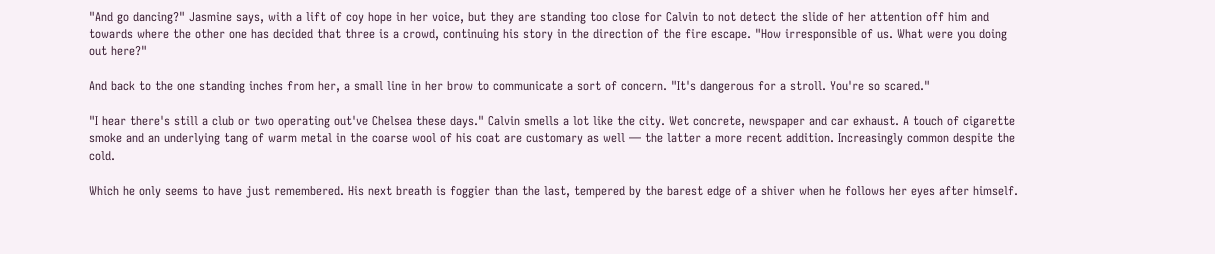"And go dancing?" Jasmine says, with a lift of coy hope in her voice, but they are standing too close for Calvin to not detect the slide of her attention off him and towards where the other one has decided that three is a crowd, continuing his story in the direction of the fire escape. "How irresponsible of us. What were you doing out here?"

And back to the one standing inches from her, a small line in her brow to communicate a sort of concern. "It's dangerous for a stroll. You're so scared."

"I hear there's still a club or two operating out've Chelsea these days." Calvin smells a lot like the city. Wet concrete, newspaper and car exhaust. A touch of cigarette smoke and an underlying tang of warm metal in the coarse wool of his coat are customary as well — the latter a more recent addition. Increasingly common despite the cold.

Which he only seems to have just remembered. His next breath is foggier than the last, tempered by the barest edge of a shiver when he follows her eyes after himself.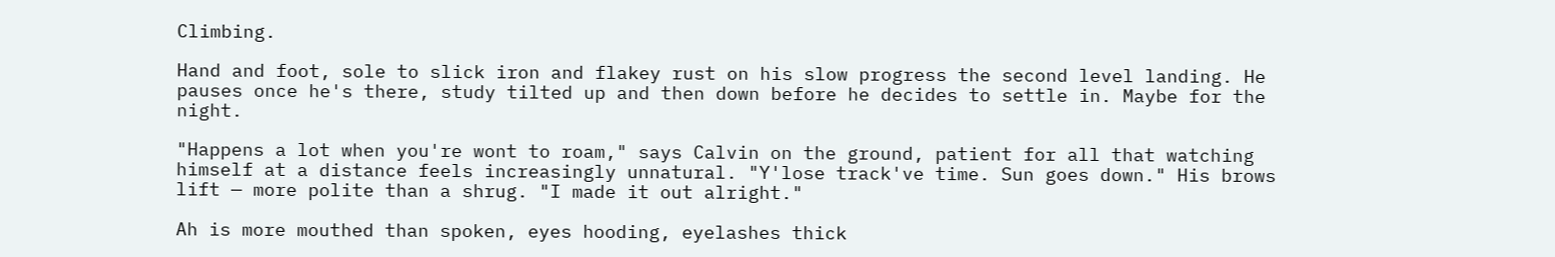Climbing.

Hand and foot, sole to slick iron and flakey rust on his slow progress the second level landing. He pauses once he's there, study tilted up and then down before he decides to settle in. Maybe for the night.

"Happens a lot when you're wont to roam," says Calvin on the ground, patient for all that watching himself at a distance feels increasingly unnatural. "Y'lose track've time. Sun goes down." His brows lift — more polite than a shrug. "I made it out alright."

Ah is more mouthed than spoken, eyes hooding, eyelashes thick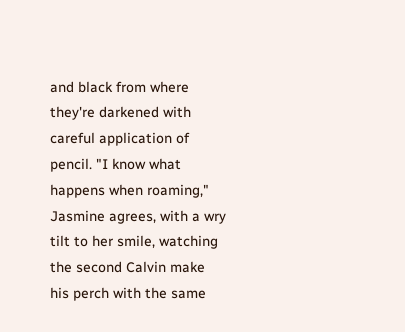and black from where they're darkened with careful application of pencil. "I know what happens when roaming," Jasmine agrees, with a wry tilt to her smile, watching the second Calvin make his perch with the same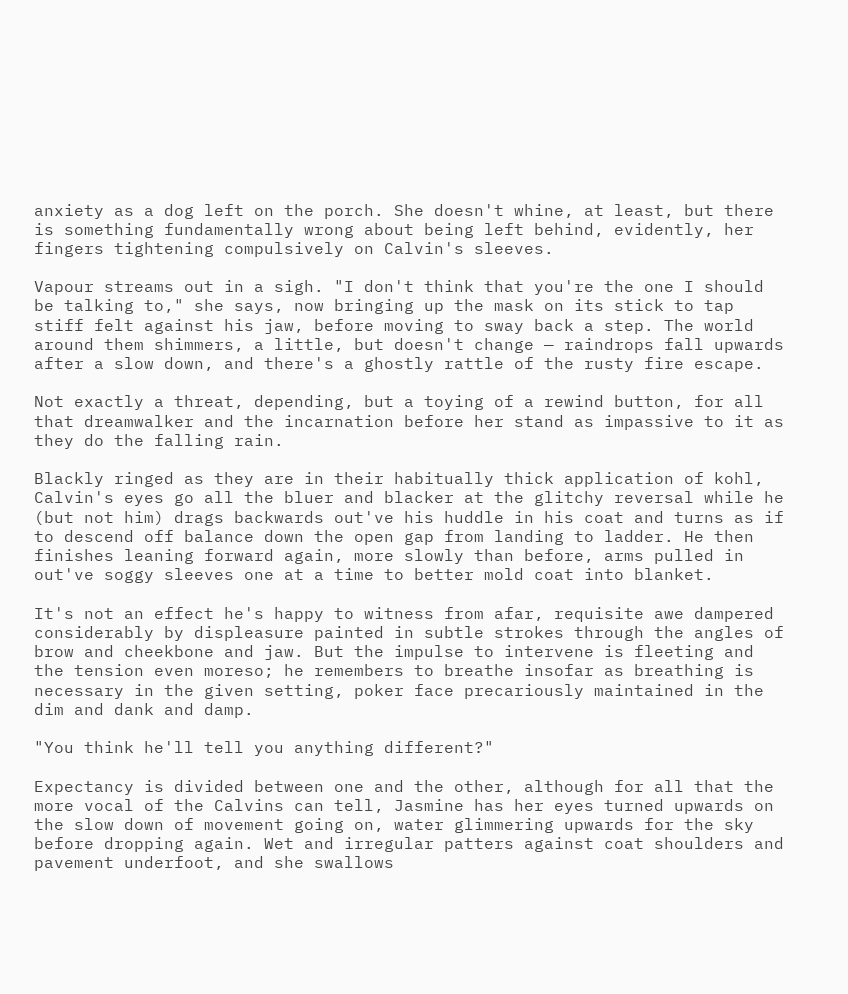anxiety as a dog left on the porch. She doesn't whine, at least, but there is something fundamentally wrong about being left behind, evidently, her fingers tightening compulsively on Calvin's sleeves.

Vapour streams out in a sigh. "I don't think that you're the one I should be talking to," she says, now bringing up the mask on its stick to tap stiff felt against his jaw, before moving to sway back a step. The world around them shimmers, a little, but doesn't change — raindrops fall upwards after a slow down, and there's a ghostly rattle of the rusty fire escape.

Not exactly a threat, depending, but a toying of a rewind button, for all that dreamwalker and the incarnation before her stand as impassive to it as they do the falling rain.

Blackly ringed as they are in their habitually thick application of kohl, Calvin's eyes go all the bluer and blacker at the glitchy reversal while he (but not him) drags backwards out've his huddle in his coat and turns as if to descend off balance down the open gap from landing to ladder. He then finishes leaning forward again, more slowly than before, arms pulled in out've soggy sleeves one at a time to better mold coat into blanket.

It's not an effect he's happy to witness from afar, requisite awe dampered considerably by displeasure painted in subtle strokes through the angles of brow and cheekbone and jaw. But the impulse to intervene is fleeting and the tension even moreso; he remembers to breathe insofar as breathing is necessary in the given setting, poker face precariously maintained in the dim and dank and damp.

"You think he'll tell you anything different?"

Expectancy is divided between one and the other, although for all that the more vocal of the Calvins can tell, Jasmine has her eyes turned upwards on the slow down of movement going on, water glimmering upwards for the sky before dropping again. Wet and irregular patters against coat shoulders and pavement underfoot, and she swallows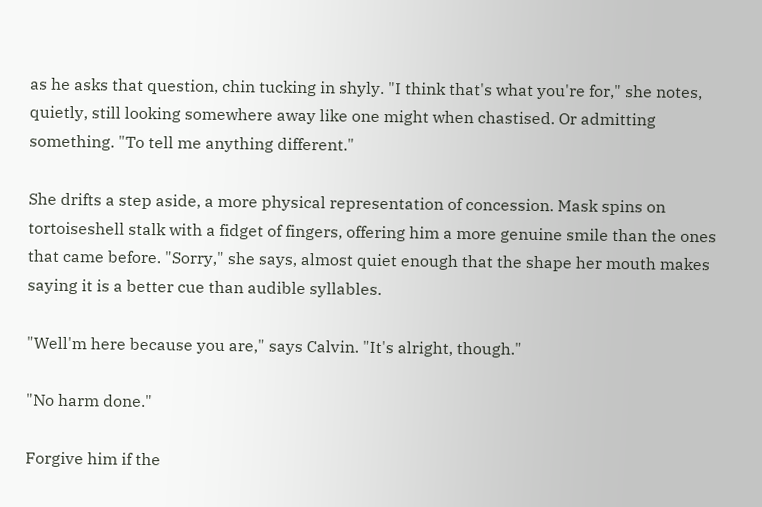as he asks that question, chin tucking in shyly. "I think that's what you're for," she notes, quietly, still looking somewhere away like one might when chastised. Or admitting something. "To tell me anything different."

She drifts a step aside, a more physical representation of concession. Mask spins on tortoiseshell stalk with a fidget of fingers, offering him a more genuine smile than the ones that came before. "Sorry," she says, almost quiet enough that the shape her mouth makes saying it is a better cue than audible syllables.

"Well'm here because you are," says Calvin. "It's alright, though."

"No harm done."

Forgive him if the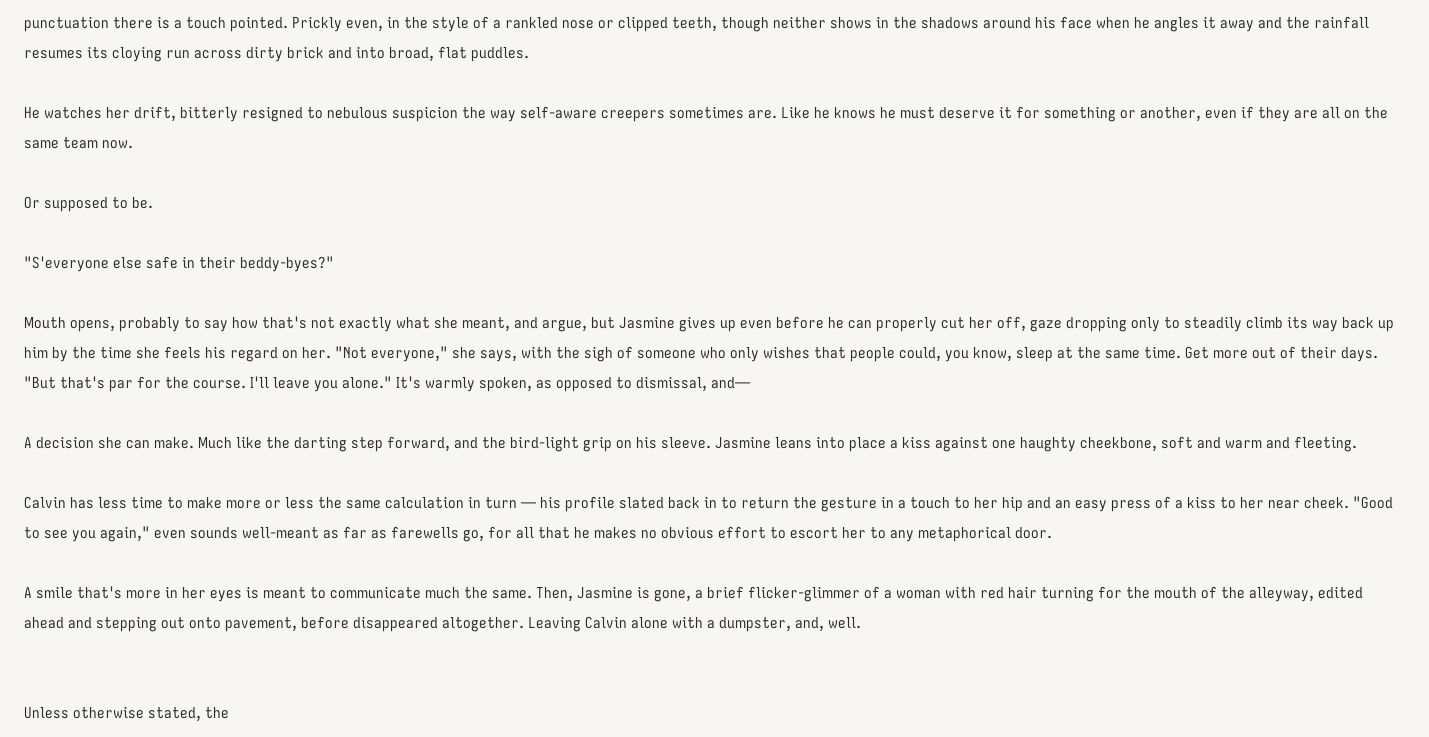punctuation there is a touch pointed. Prickly even, in the style of a rankled nose or clipped teeth, though neither shows in the shadows around his face when he angles it away and the rainfall resumes its cloying run across dirty brick and into broad, flat puddles.

He watches her drift, bitterly resigned to nebulous suspicion the way self-aware creepers sometimes are. Like he knows he must deserve it for something or another, even if they are all on the same team now.

Or supposed to be.

"S'everyone else safe in their beddy-byes?"

Mouth opens, probably to say how that's not exactly what she meant, and argue, but Jasmine gives up even before he can properly cut her off, gaze dropping only to steadily climb its way back up him by the time she feels his regard on her. "Not everyone," she says, with the sigh of someone who only wishes that people could, you know, sleep at the same time. Get more out of their days. "But that's par for the course. I'll leave you alone." It's warmly spoken, as opposed to dismissal, and—

A decision she can make. Much like the darting step forward, and the bird-light grip on his sleeve. Jasmine leans into place a kiss against one haughty cheekbone, soft and warm and fleeting.

Calvin has less time to make more or less the same calculation in turn — his profile slated back in to return the gesture in a touch to her hip and an easy press of a kiss to her near cheek. "Good to see you again," even sounds well-meant as far as farewells go, for all that he makes no obvious effort to escort her to any metaphorical door.

A smile that's more in her eyes is meant to communicate much the same. Then, Jasmine is gone, a brief flicker-glimmer of a woman with red hair turning for the mouth of the alleyway, edited ahead and stepping out onto pavement, before disappeared altogether. Leaving Calvin alone with a dumpster, and, well.


Unless otherwise stated, the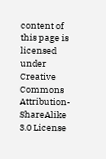content of this page is licensed under Creative Commons Attribution-ShareAlike 3.0 License